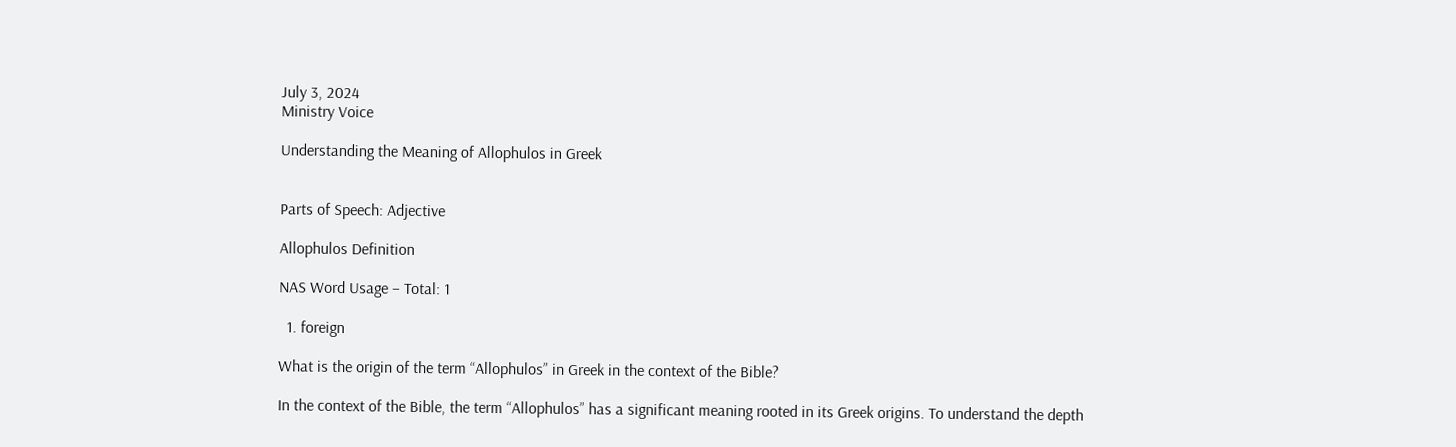July 3, 2024
Ministry Voice

Understanding the Meaning of Allophulos in Greek


Parts of Speech: Adjective

Allophulos Definition

NAS Word Usage – Total: 1

  1. foreign

What is the origin of the term “Allophulos” in Greek in the context of the Bible?

In the context of the Bible, the term “Allophulos” has a significant meaning rooted in its Greek origins. To understand the depth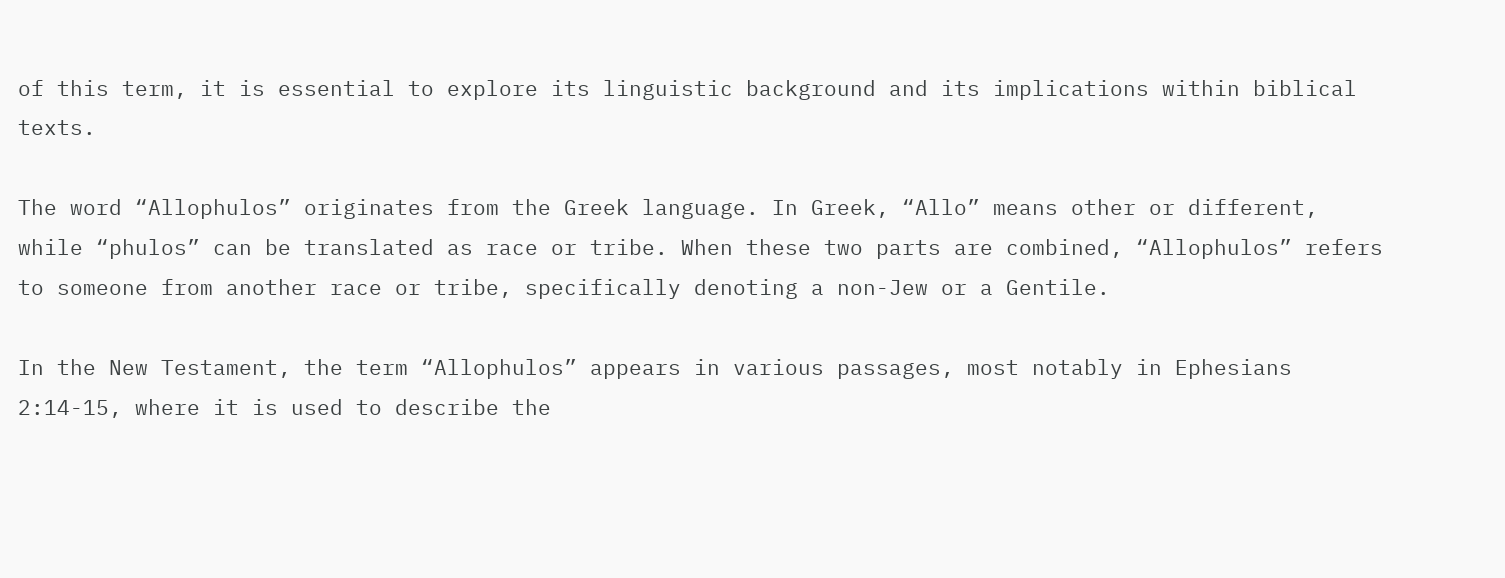of this term, it is essential to explore its linguistic background and its implications within biblical texts.

The word “Allophulos” originates from the Greek language. In Greek, “Allo” means other or different, while “phulos” can be translated as race or tribe. When these two parts are combined, “Allophulos” refers to someone from another race or tribe, specifically denoting a non-Jew or a Gentile.

In the New Testament, the term “Allophulos” appears in various passages, most notably in Ephesians 2:14-15, where it is used to describe the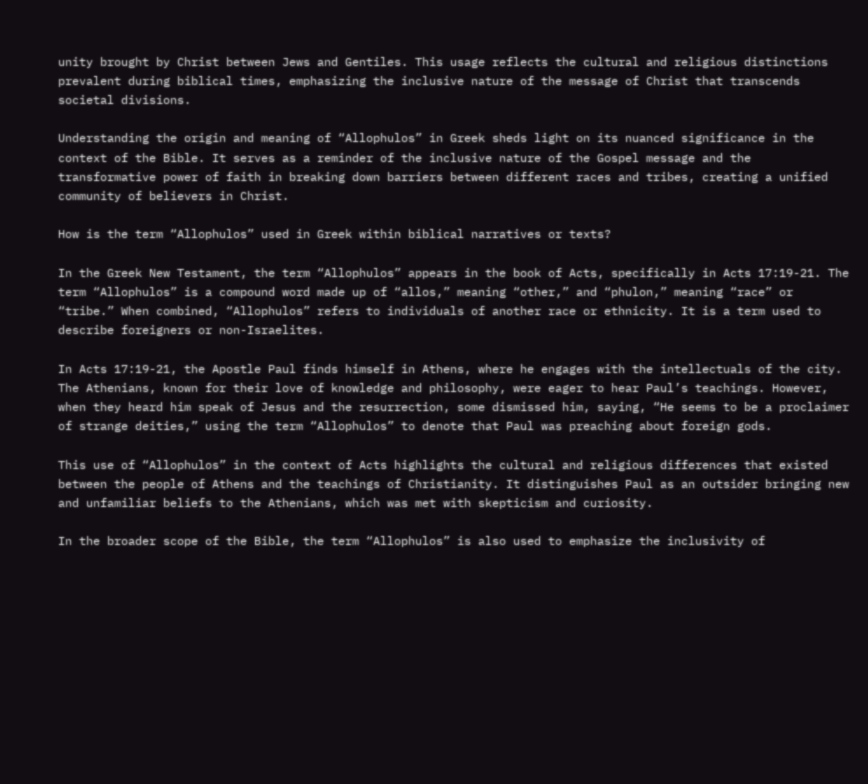unity brought by Christ between Jews and Gentiles. This usage reflects the cultural and religious distinctions prevalent during biblical times, emphasizing the inclusive nature of the message of Christ that transcends societal divisions.

Understanding the origin and meaning of “Allophulos” in Greek sheds light on its nuanced significance in the context of the Bible. It serves as a reminder of the inclusive nature of the Gospel message and the transformative power of faith in breaking down barriers between different races and tribes, creating a unified community of believers in Christ.

How is the term “Allophulos” used in Greek within biblical narratives or texts?

In the Greek New Testament, the term “Allophulos” appears in the book of Acts, specifically in Acts 17:19-21. The term “Allophulos” is a compound word made up of “allos,” meaning “other,” and “phulon,” meaning “race” or “tribe.” When combined, “Allophulos” refers to individuals of another race or ethnicity. It is a term used to describe foreigners or non-Israelites.

In Acts 17:19-21, the Apostle Paul finds himself in Athens, where he engages with the intellectuals of the city. The Athenians, known for their love of knowledge and philosophy, were eager to hear Paul’s teachings. However, when they heard him speak of Jesus and the resurrection, some dismissed him, saying, “He seems to be a proclaimer of strange deities,” using the term “Allophulos” to denote that Paul was preaching about foreign gods.

This use of “Allophulos” in the context of Acts highlights the cultural and religious differences that existed between the people of Athens and the teachings of Christianity. It distinguishes Paul as an outsider bringing new and unfamiliar beliefs to the Athenians, which was met with skepticism and curiosity.

In the broader scope of the Bible, the term “Allophulos” is also used to emphasize the inclusivity of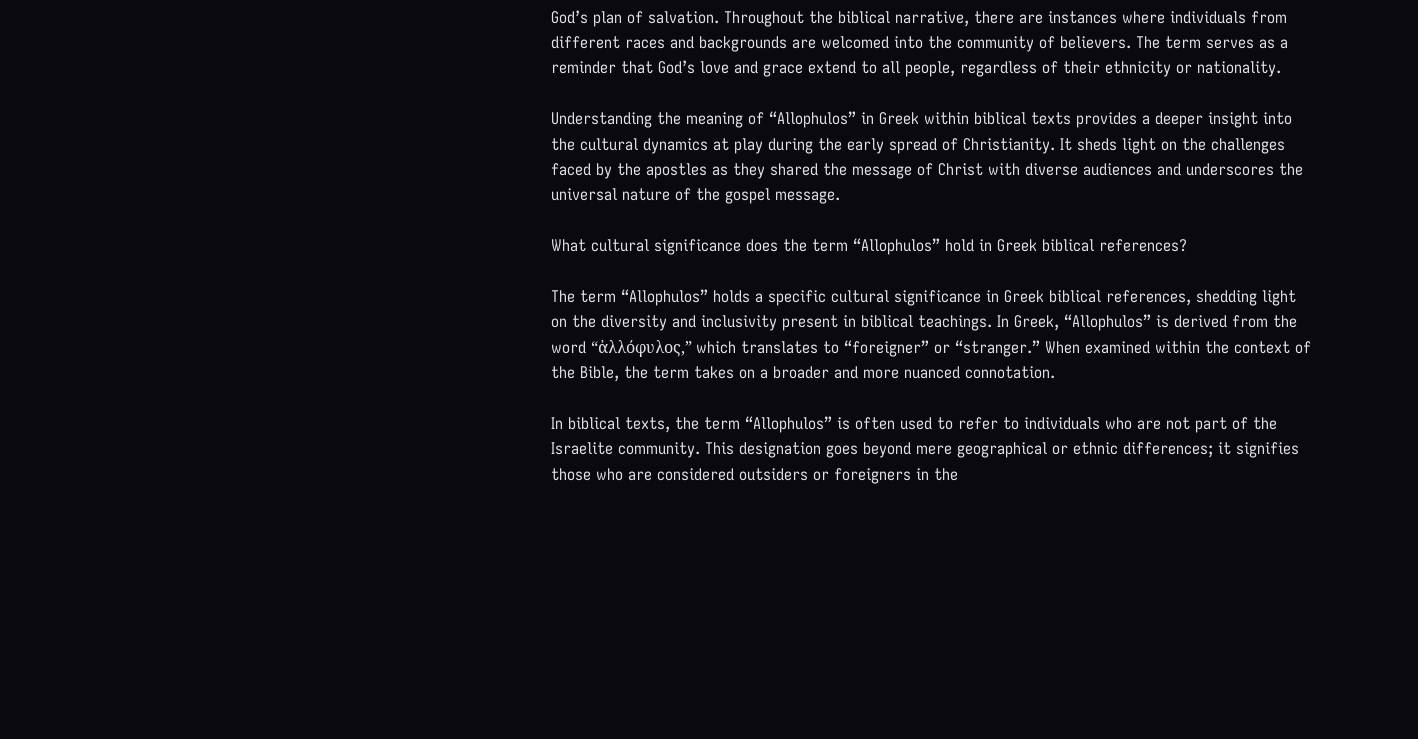God’s plan of salvation. Throughout the biblical narrative, there are instances where individuals from different races and backgrounds are welcomed into the community of believers. The term serves as a reminder that God’s love and grace extend to all people, regardless of their ethnicity or nationality.

Understanding the meaning of “Allophulos” in Greek within biblical texts provides a deeper insight into the cultural dynamics at play during the early spread of Christianity. It sheds light on the challenges faced by the apostles as they shared the message of Christ with diverse audiences and underscores the universal nature of the gospel message.

What cultural significance does the term “Allophulos” hold in Greek biblical references?

The term “Allophulos” holds a specific cultural significance in Greek biblical references, shedding light on the diversity and inclusivity present in biblical teachings. In Greek, “Allophulos” is derived from the word “ἀλλόφυλος,” which translates to “foreigner” or “stranger.” When examined within the context of the Bible, the term takes on a broader and more nuanced connotation.

In biblical texts, the term “Allophulos” is often used to refer to individuals who are not part of the Israelite community. This designation goes beyond mere geographical or ethnic differences; it signifies those who are considered outsiders or foreigners in the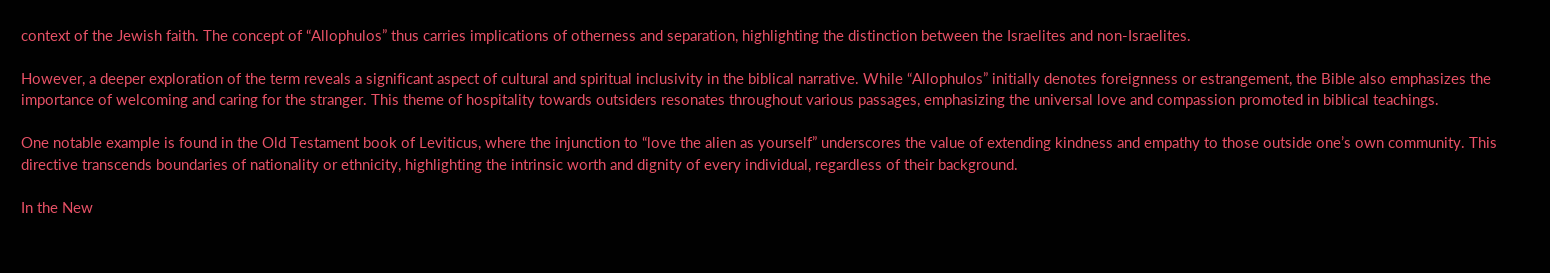context of the Jewish faith. The concept of “Allophulos” thus carries implications of otherness and separation, highlighting the distinction between the Israelites and non-Israelites.

However, a deeper exploration of the term reveals a significant aspect of cultural and spiritual inclusivity in the biblical narrative. While “Allophulos” initially denotes foreignness or estrangement, the Bible also emphasizes the importance of welcoming and caring for the stranger. This theme of hospitality towards outsiders resonates throughout various passages, emphasizing the universal love and compassion promoted in biblical teachings.

One notable example is found in the Old Testament book of Leviticus, where the injunction to “love the alien as yourself” underscores the value of extending kindness and empathy to those outside one’s own community. This directive transcends boundaries of nationality or ethnicity, highlighting the intrinsic worth and dignity of every individual, regardless of their background.

In the New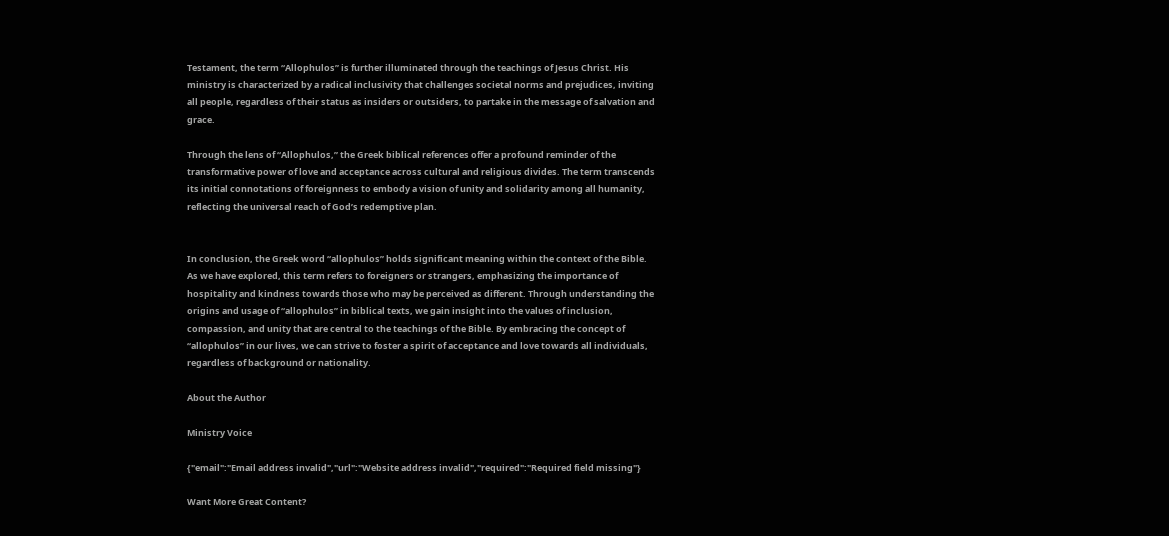Testament, the term “Allophulos” is further illuminated through the teachings of Jesus Christ. His ministry is characterized by a radical inclusivity that challenges societal norms and prejudices, inviting all people, regardless of their status as insiders or outsiders, to partake in the message of salvation and grace.

Through the lens of “Allophulos,” the Greek biblical references offer a profound reminder of the transformative power of love and acceptance across cultural and religious divides. The term transcends its initial connotations of foreignness to embody a vision of unity and solidarity among all humanity, reflecting the universal reach of God’s redemptive plan.


In conclusion, the Greek word “allophulos” holds significant meaning within the context of the Bible. As we have explored, this term refers to foreigners or strangers, emphasizing the importance of hospitality and kindness towards those who may be perceived as different. Through understanding the origins and usage of “allophulos” in biblical texts, we gain insight into the values of inclusion, compassion, and unity that are central to the teachings of the Bible. By embracing the concept of “allophulos” in our lives, we can strive to foster a spirit of acceptance and love towards all individuals, regardless of background or nationality.

About the Author

Ministry Voice

{"email":"Email address invalid","url":"Website address invalid","required":"Required field missing"}

Want More Great Content?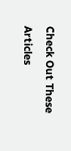Check Out These Articles